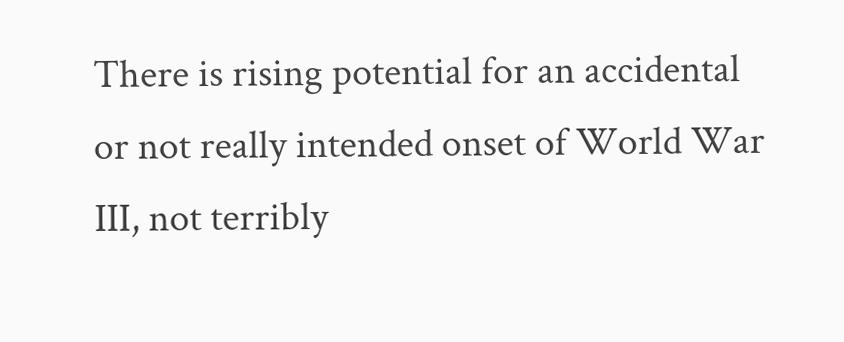There is rising potential for an accidental or not really intended onset of World War III, not terribly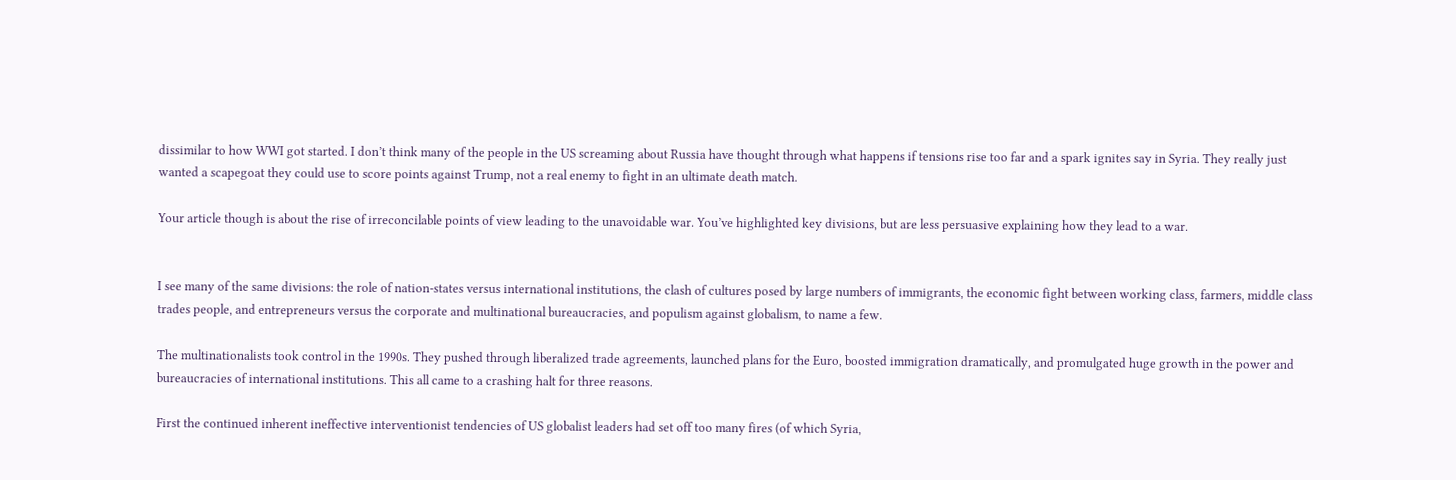dissimilar to how WWI got started. I don’t think many of the people in the US screaming about Russia have thought through what happens if tensions rise too far and a spark ignites say in Syria. They really just wanted a scapegoat they could use to score points against Trump, not a real enemy to fight in an ultimate death match.

Your article though is about the rise of irreconcilable points of view leading to the unavoidable war. You’ve highlighted key divisions, but are less persuasive explaining how they lead to a war.


I see many of the same divisions: the role of nation-states versus international institutions, the clash of cultures posed by large numbers of immigrants, the economic fight between working class, farmers, middle class trades people, and entrepreneurs versus the corporate and multinational bureaucracies, and populism against globalism, to name a few.

The multinationalists took control in the 1990s. They pushed through liberalized trade agreements, launched plans for the Euro, boosted immigration dramatically, and promulgated huge growth in the power and bureaucracies of international institutions. This all came to a crashing halt for three reasons.

First the continued inherent ineffective interventionist tendencies of US globalist leaders had set off too many fires (of which Syria,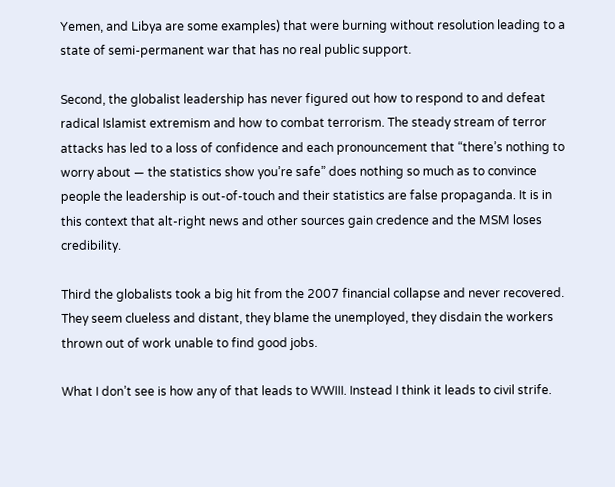Yemen, and Libya are some examples) that were burning without resolution leading to a state of semi-permanent war that has no real public support.

Second, the globalist leadership has never figured out how to respond to and defeat radical Islamist extremism and how to combat terrorism. The steady stream of terror attacks has led to a loss of confidence and each pronouncement that “there’s nothing to worry about — the statistics show you’re safe” does nothing so much as to convince people the leadership is out-of-touch and their statistics are false propaganda. It is in this context that alt-right news and other sources gain credence and the MSM loses credibility.

Third the globalists took a big hit from the 2007 financial collapse and never recovered. They seem clueless and distant, they blame the unemployed, they disdain the workers thrown out of work unable to find good jobs.

What I don’t see is how any of that leads to WWIII. Instead I think it leads to civil strife.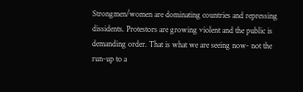Strongmen/women are dominating countries and repressing dissidents. Protestors are growing violent and the public is demanding order. That is what we are seeing now- not the run-up to a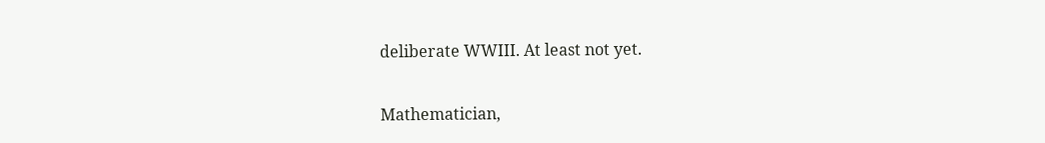deliberate WWIII. At least not yet.

Mathematician,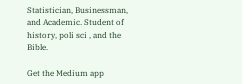Statistician, Businessman, and Academic. Student of history, poli sci , and the Bible.

Get the Medium app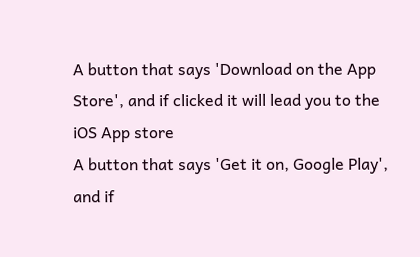A button that says 'Download on the App Store', and if clicked it will lead you to the iOS App store
A button that says 'Get it on, Google Play', and if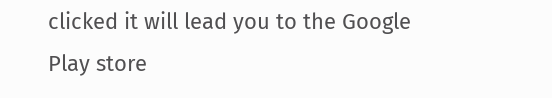clicked it will lead you to the Google Play store